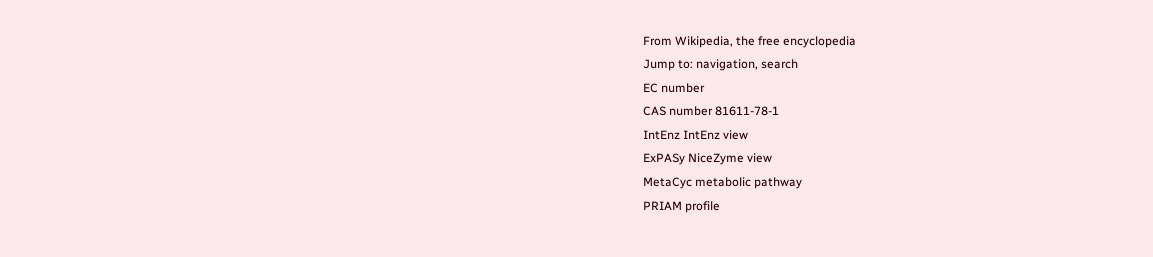From Wikipedia, the free encyclopedia
Jump to: navigation, search
EC number
CAS number 81611-78-1
IntEnz IntEnz view
ExPASy NiceZyme view
MetaCyc metabolic pathway
PRIAM profile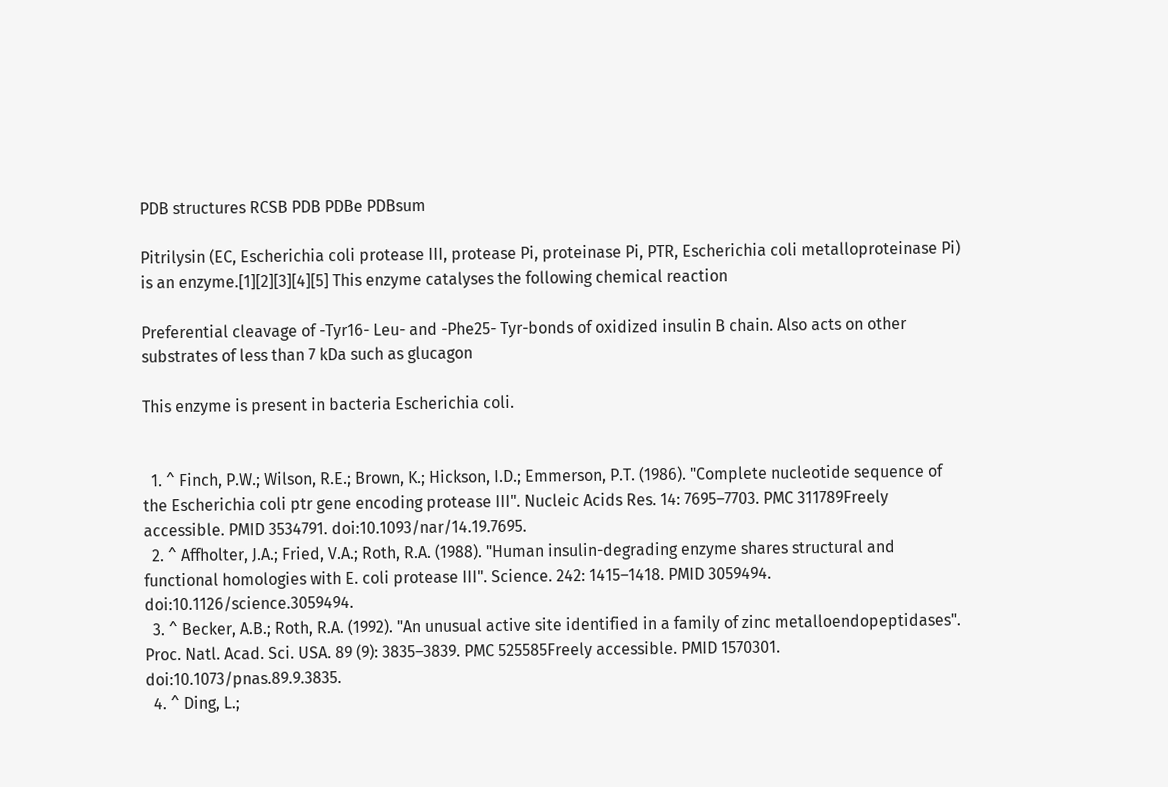PDB structures RCSB PDB PDBe PDBsum

Pitrilysin (EC, Escherichia coli protease III, protease Pi, proteinase Pi, PTR, Escherichia coli metalloproteinase Pi) is an enzyme.[1][2][3][4][5] This enzyme catalyses the following chemical reaction

Preferential cleavage of -Tyr16- Leu- and -Phe25- Tyr-bonds of oxidized insulin B chain. Also acts on other substrates of less than 7 kDa such as glucagon

This enzyme is present in bacteria Escherichia coli.


  1. ^ Finch, P.W.; Wilson, R.E.; Brown, K.; Hickson, I.D.; Emmerson, P.T. (1986). "Complete nucleotide sequence of the Escherichia coli ptr gene encoding protease III". Nucleic Acids Res. 14: 7695–7703. PMC 311789Freely accessible. PMID 3534791. doi:10.1093/nar/14.19.7695.
  2. ^ Affholter, J.A.; Fried, V.A.; Roth, R.A. (1988). "Human insulin-degrading enzyme shares structural and functional homologies with E. coli protease III". Science. 242: 1415–1418. PMID 3059494. doi:10.1126/science.3059494.
  3. ^ Becker, A.B.; Roth, R.A. (1992). "An unusual active site identified in a family of zinc metalloendopeptidases". Proc. Natl. Acad. Sci. USA. 89 (9): 3835–3839. PMC 525585Freely accessible. PMID 1570301. doi:10.1073/pnas.89.9.3835.
  4. ^ Ding, L.;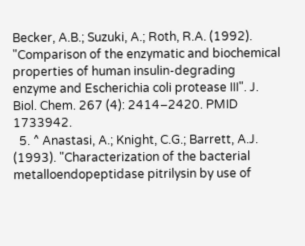Becker, A.B.; Suzuki, A.; Roth, R.A. (1992). "Comparison of the enzymatic and biochemical properties of human insulin-degrading enzyme and Escherichia coli protease III". J. Biol. Chem. 267 (4): 2414–2420. PMID 1733942.
  5. ^ Anastasi, A.; Knight, C.G.; Barrett, A.J. (1993). "Characterization of the bacterial metalloendopeptidase pitrilysin by use of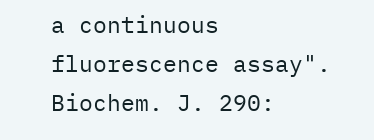a continuous fluorescence assay". Biochem. J. 290: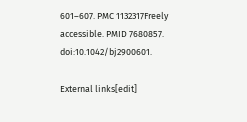601–607. PMC 1132317Freely accessible. PMID 7680857. doi:10.1042/bj2900601.

External links[edit]